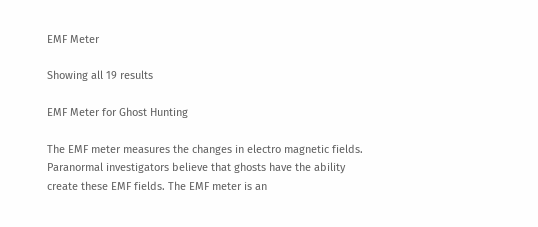EMF Meter

Showing all 19 results

EMF Meter for Ghost Hunting

The EMF meter measures the changes in electro magnetic fields. Paranormal investigators believe that ghosts have the ability create these EMF fields. The EMF meter is an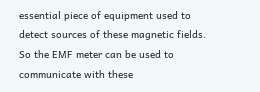essential piece of equipment used to detect sources of these magnetic fields. So the EMF meter can be used to communicate with these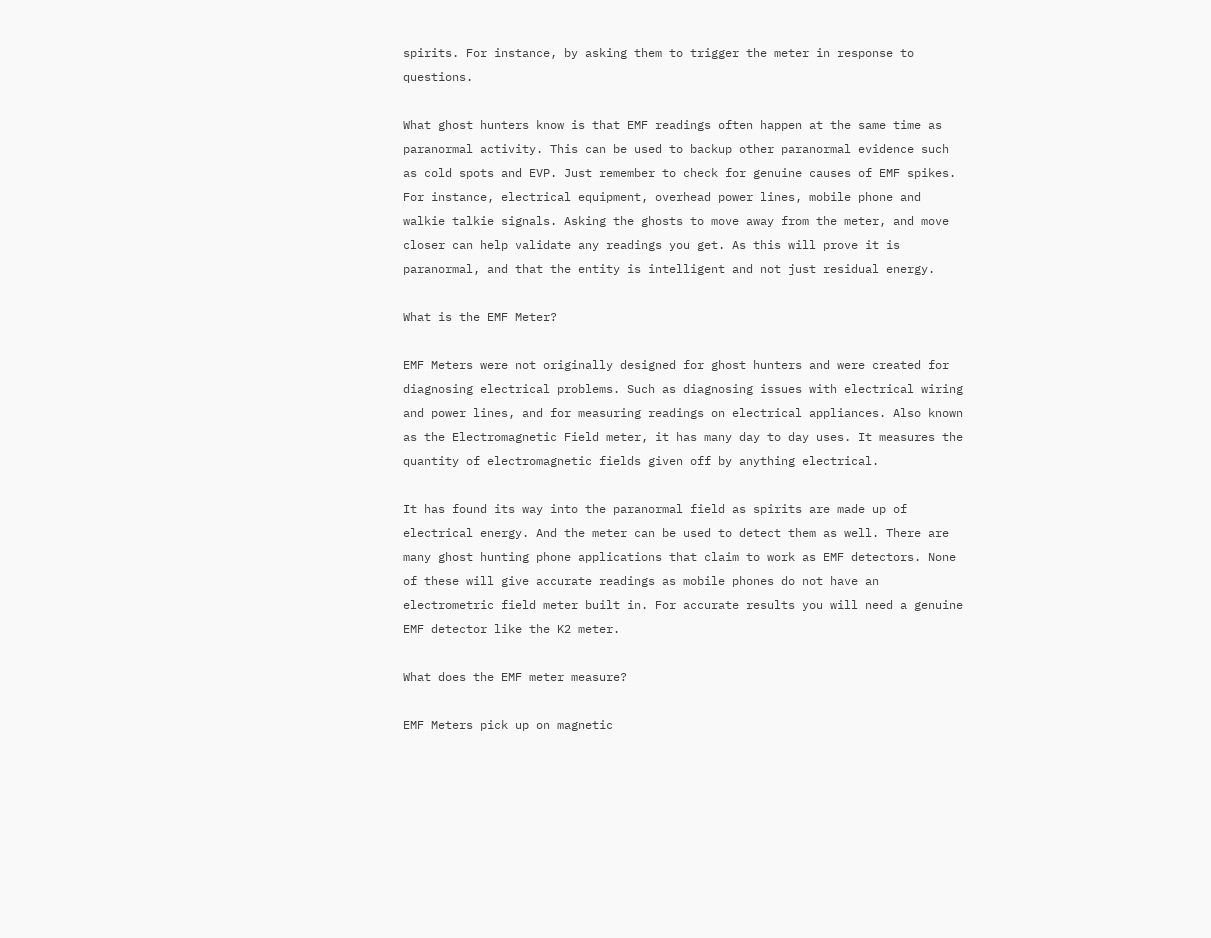spirits. For instance, by asking them to trigger the meter in response to questions.

What ghost hunters know is that EMF readings often happen at the same time as paranormal activity. This can be used to backup other paranormal evidence such as cold spots and EVP. Just remember to check for genuine causes of EMF spikes. For instance, electrical equipment, overhead power lines, mobile phone and walkie talkie signals. Asking the ghosts to move away from the meter, and move closer can help validate any readings you get. As this will prove it is paranormal, and that the entity is intelligent and not just residual energy.

What is the EMF Meter?

EMF Meters were not originally designed for ghost hunters and were created for diagnosing electrical problems. Such as diagnosing issues with electrical wiring and power lines, and for measuring readings on electrical appliances. Also known as the Electromagnetic Field meter, it has many day to day uses. It measures the quantity of electromagnetic fields given off by anything electrical.

It has found its way into the paranormal field as spirits are made up of electrical energy. And the meter can be used to detect them as well. There are many ghost hunting phone applications that claim to work as EMF detectors. None of these will give accurate readings as mobile phones do not have an electrometric field meter built in. For accurate results you will need a genuine EMF detector like the K2 meter.

What does the EMF meter measure?

EMF Meters pick up on magnetic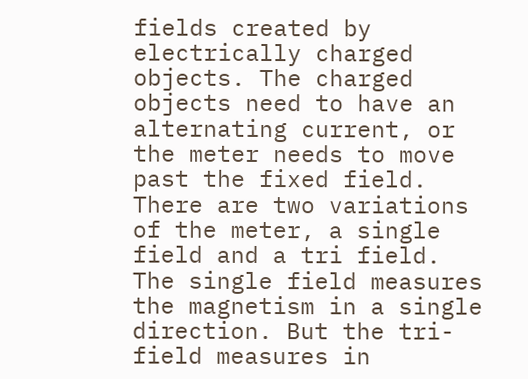fields created by electrically charged objects. The charged objects need to have an alternating current, or the meter needs to move past the fixed field. There are two variations of the meter, a single field and a tri field. The single field measures the magnetism in a single direction. But the tri-field measures in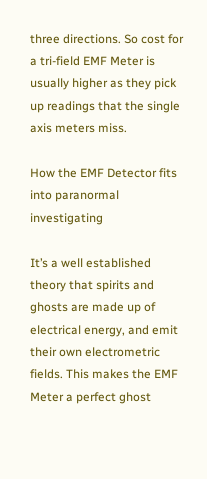three directions. So cost for a tri-field EMF Meter is usually higher as they pick up readings that the single axis meters miss.

How the EMF Detector fits into paranormal investigating

It’s a well established theory that spirits and ghosts are made up of electrical energy, and emit their own electrometric fields. This makes the EMF Meter a perfect ghost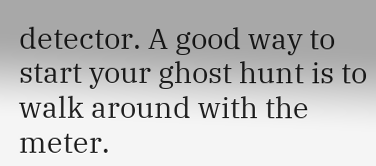detector. A good way to start your ghost hunt is to walk around with the meter.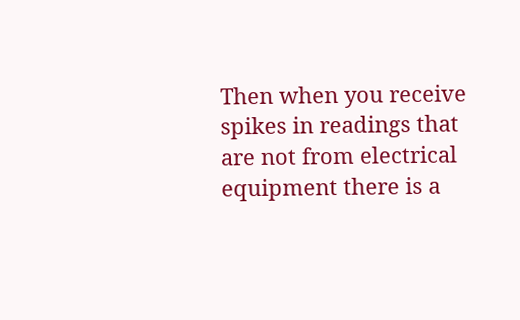Then when you receive spikes in readings that are not from electrical equipment there is a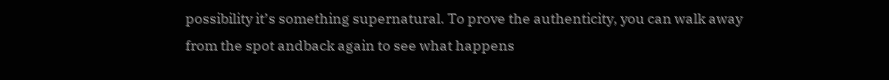possibility it’s something supernatural. To prove the authenticity, you can walk away from the spot andback again to see what happens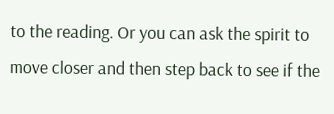to the reading. Or you can ask the spirit to move closer and then step back to see if the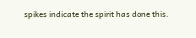spikes indicate the spirit has done this.